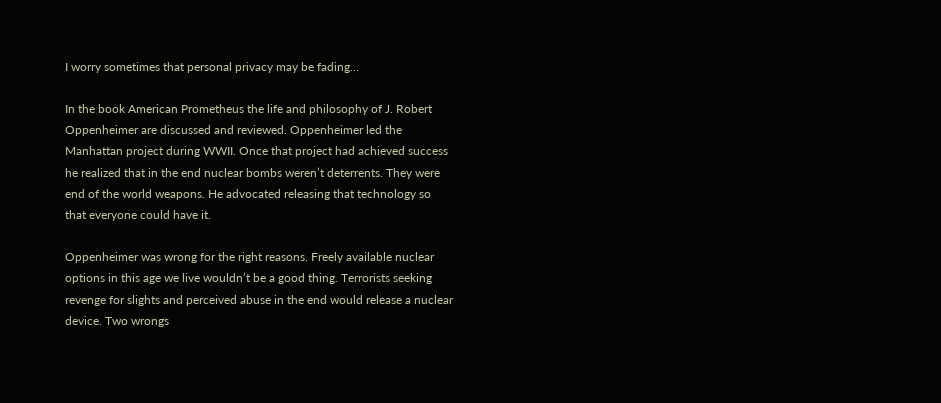I worry sometimes that personal privacy may be fading…

In the book American Prometheus the life and philosophy of J. Robert Oppenheimer are discussed and reviewed. Oppenheimer led the Manhattan project during WWII. Once that project had achieved success he realized that in the end nuclear bombs weren’t deterrents. They were end of the world weapons. He advocated releasing that technology so that everyone could have it.

Oppenheimer was wrong for the right reasons. Freely available nuclear options in this age we live wouldn’t be a good thing. Terrorists seeking revenge for slights and perceived abuse in the end would release a nuclear device. Two wrongs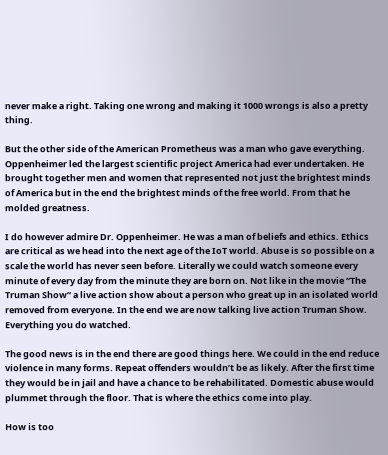never make a right. Taking one wrong and making it 1000 wrongs is also a pretty thing.

But the other side of the American Prometheus was a man who gave everything. Oppenheimer led the largest scientific project America had ever undertaken. He brought together men and women that represented not just the brightest minds of America but in the end the brightest minds of the free world. From that he molded greatness.

I do however admire Dr. Oppenheimer. He was a man of beliefs and ethics. Ethics are critical as we head into the next age of the IoT world. Abuse is so possible on a scale the world has never seen before. Literally we could watch someone every minute of every day from the minute they are born on. Not like in the movie “The Truman Show” a live action show about a person who great up in an isolated world removed from everyone. In the end we are now talking live action Truman Show. Everything you do watched.

The good news is in the end there are good things here. We could in the end reduce violence in many forms. Repeat offenders wouldn’t be as likely. After the first time they would be in jail and have a chance to be rehabilitated. Domestic abuse would plummet through the floor. That is where the ethics come into play.

How is too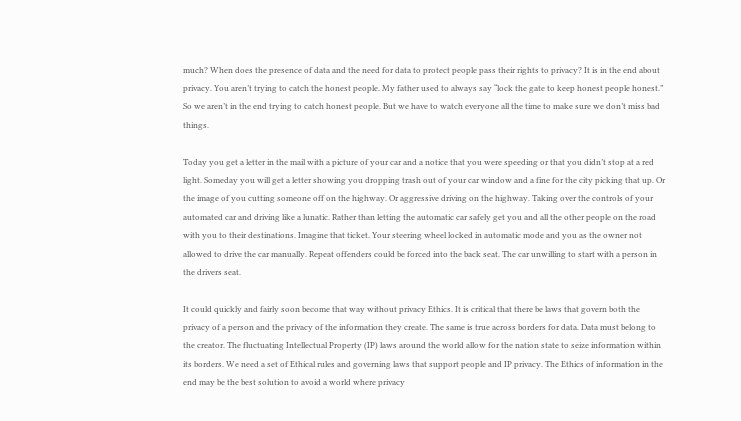much? When does the presence of data and the need for data to protect people pass their rights to privacy? It is in the end about privacy. You aren’t trying to catch the honest people. My father used to always say “lock the gate to keep honest people honest.” So we aren’t in the end trying to catch honest people. But we have to watch everyone all the time to make sure we don’t miss bad things.

Today you get a letter in the mail with a picture of your car and a notice that you were speeding or that you didn’t stop at a red light. Someday you will get a letter showing you dropping trash out of your car window and a fine for the city picking that up. Or the image of you cutting someone off on the highway. Or aggressive driving on the highway. Taking over the controls of your automated car and driving like a lunatic. Rather than letting the automatic car safely get you and all the other people on the road with you to their destinations. Imagine that ticket. Your steering wheel locked in automatic mode and you as the owner not allowed to drive the car manually. Repeat offenders could be forced into the back seat. The car unwilling to start with a person in the drivers seat.

It could quickly and fairly soon become that way without privacy Ethics. It is critical that there be laws that govern both the privacy of a person and the privacy of the information they create. The same is true across borders for data. Data must belong to the creator. The fluctuating Intellectual Property (IP) laws around the world allow for the nation state to seize information within its borders. We need a set of Ethical rules and governing laws that support people and IP privacy. The Ethics of information in the end may be the best solution to avoid a world where privacy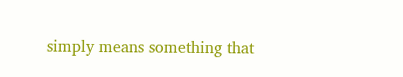simply means something that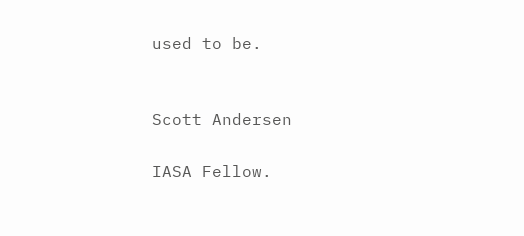used to be.


Scott Andersen

IASA Fellow.